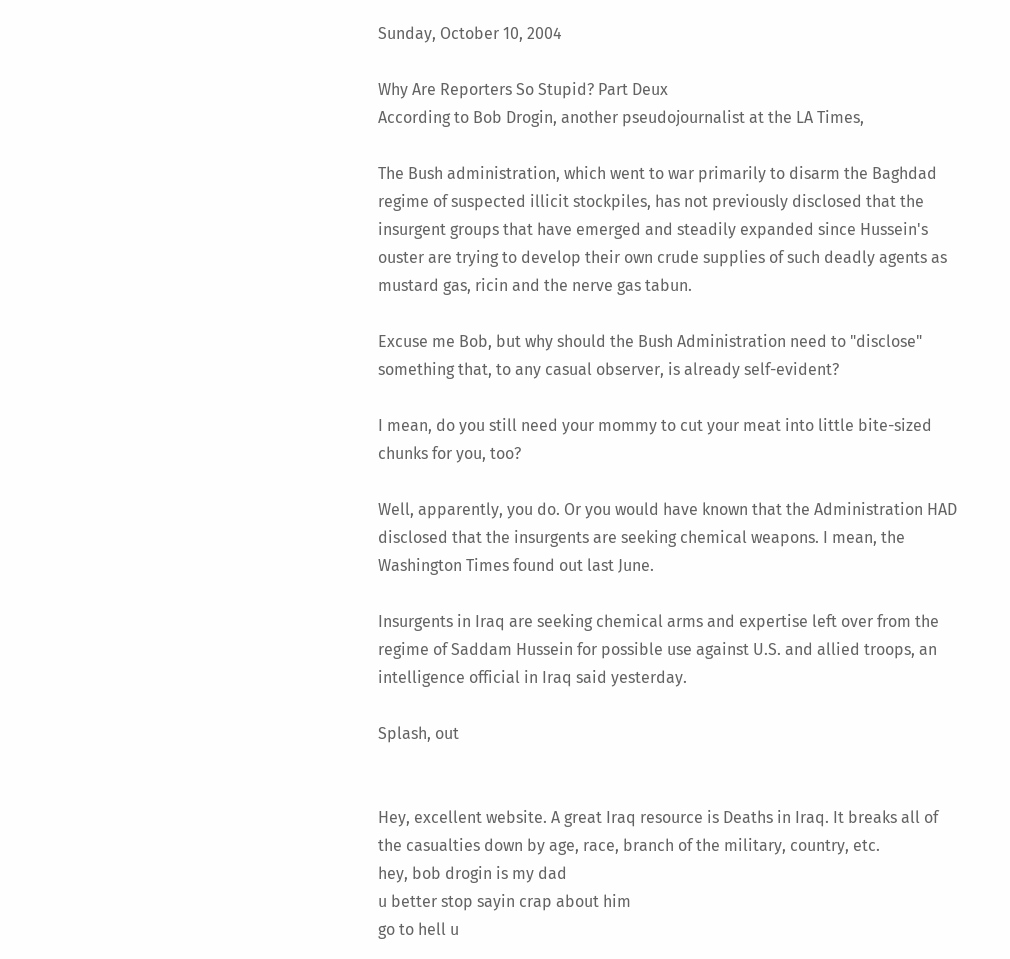Sunday, October 10, 2004

Why Are Reporters So Stupid? Part Deux
According to Bob Drogin, another pseudojournalist at the LA Times,

The Bush administration, which went to war primarily to disarm the Baghdad regime of suspected illicit stockpiles, has not previously disclosed that the insurgent groups that have emerged and steadily expanded since Hussein's ouster are trying to develop their own crude supplies of such deadly agents as mustard gas, ricin and the nerve gas tabun.

Excuse me Bob, but why should the Bush Administration need to "disclose" something that, to any casual observer, is already self-evident?

I mean, do you still need your mommy to cut your meat into little bite-sized chunks for you, too?

Well, apparently, you do. Or you would have known that the Administration HAD disclosed that the insurgents are seeking chemical weapons. I mean, the Washington Times found out last June.

Insurgents in Iraq are seeking chemical arms and expertise left over from the regime of Saddam Hussein for possible use against U.S. and allied troops, an intelligence official in Iraq said yesterday.

Splash, out


Hey, excellent website. A great Iraq resource is Deaths in Iraq. It breaks all of the casualties down by age, race, branch of the military, country, etc.
hey, bob drogin is my dad
u better stop sayin crap about him
go to hell u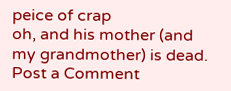peice of crap
oh, and his mother (and my grandmother) is dead.
Post a Comment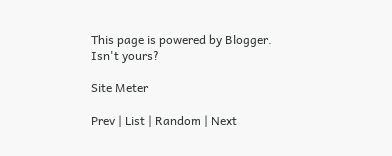This page is powered by Blogger. Isn't yours?

Site Meter

Prev | List | Random | Next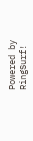Powered by RingSurf!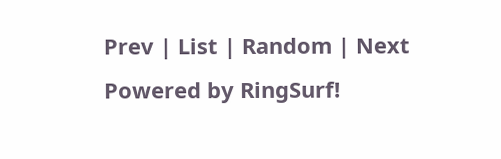Prev | List | Random | Next
Powered by RingSurf!